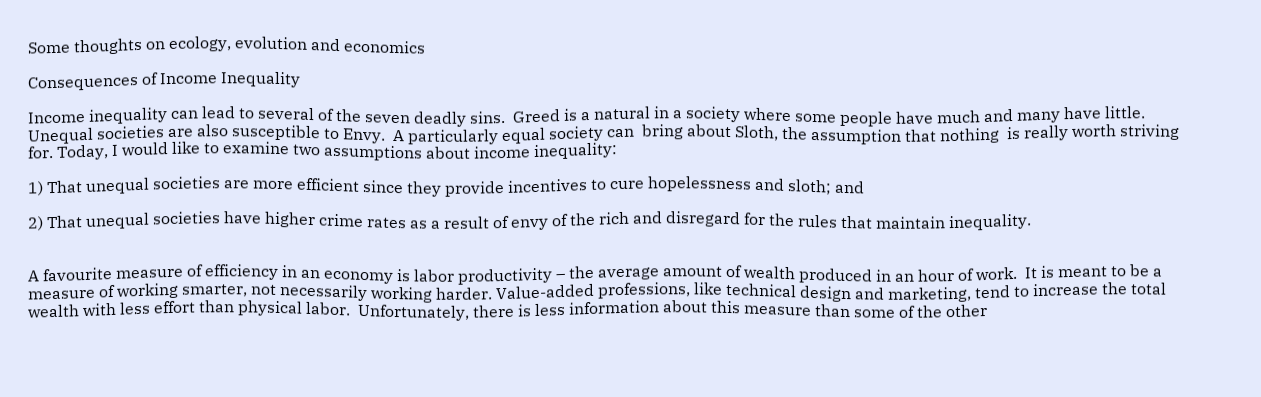Some thoughts on ecology, evolution and economics

Consequences of Income Inequality

Income inequality can lead to several of the seven deadly sins.  Greed is a natural in a society where some people have much and many have little.  Unequal societies are also susceptible to Envy.  A particularly equal society can  bring about Sloth, the assumption that nothing  is really worth striving for. Today, I would like to examine two assumptions about income inequality:

1) That unequal societies are more efficient since they provide incentives to cure hopelessness and sloth; and

2) That unequal societies have higher crime rates as a result of envy of the rich and disregard for the rules that maintain inequality.


A favourite measure of efficiency in an economy is labor productivity – the average amount of wealth produced in an hour of work.  It is meant to be a measure of working smarter, not necessarily working harder. Value-added professions, like technical design and marketing, tend to increase the total wealth with less effort than physical labor.  Unfortunately, there is less information about this measure than some of the other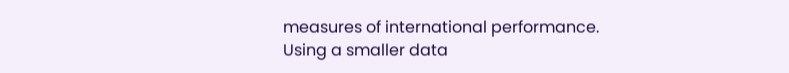measures of international performance.  Using a smaller data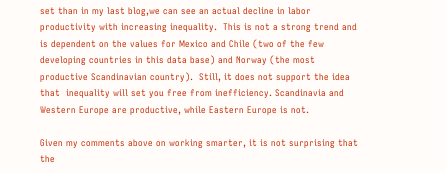set than in my last blog,we can see an actual decline in labor productivity with increasing inequality.  This is not a strong trend and is dependent on the values for Mexico and Chile (two of the few developing countries in this data base) and Norway (the most productive Scandinavian country).  Still, it does not support the idea that  inequality will set you free from inefficiency. Scandinavia and Western Europe are productive, while Eastern Europe is not.

Given my comments above on working smarter, it is not surprising that the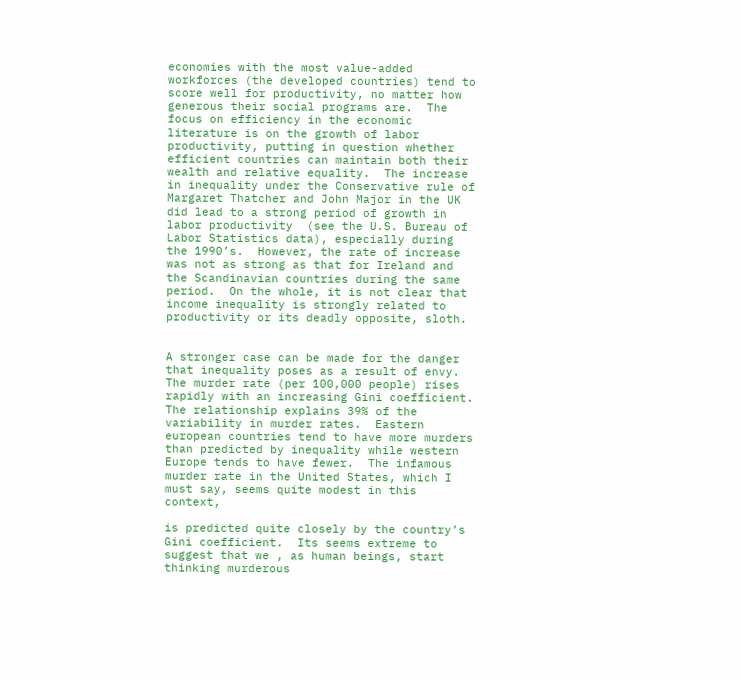economies with the most value-added workforces (the developed countries) tend to score well for productivity, no matter how generous their social programs are.  The focus on efficiency in the economic literature is on the growth of labor productivity, putting in question whether efficient countries can maintain both their wealth and relative equality.  The increase in inequality under the Conservative rule of Margaret Thatcher and John Major in the UK did lead to a strong period of growth in labor productivity  (see the U.S. Bureau of Labor Statistics data), especially during the 1990’s.  However, the rate of increase was not as strong as that for Ireland and the Scandinavian countries during the same period.  On the whole, it is not clear that income inequality is strongly related to productivity or its deadly opposite, sloth.


A stronger case can be made for the danger that inequality poses as a result of envy.  The murder rate (per 100,000 people) rises rapidly with an increasing Gini coefficient. The relationship explains 39% of the variability in murder rates.  Eastern european countries tend to have more murders than predicted by inequality while western Europe tends to have fewer.  The infamous murder rate in the United States, which I must say, seems quite modest in this context,

is predicted quite closely by the country’s Gini coefficient.  Its seems extreme to suggest that we , as human beings, start thinking murderous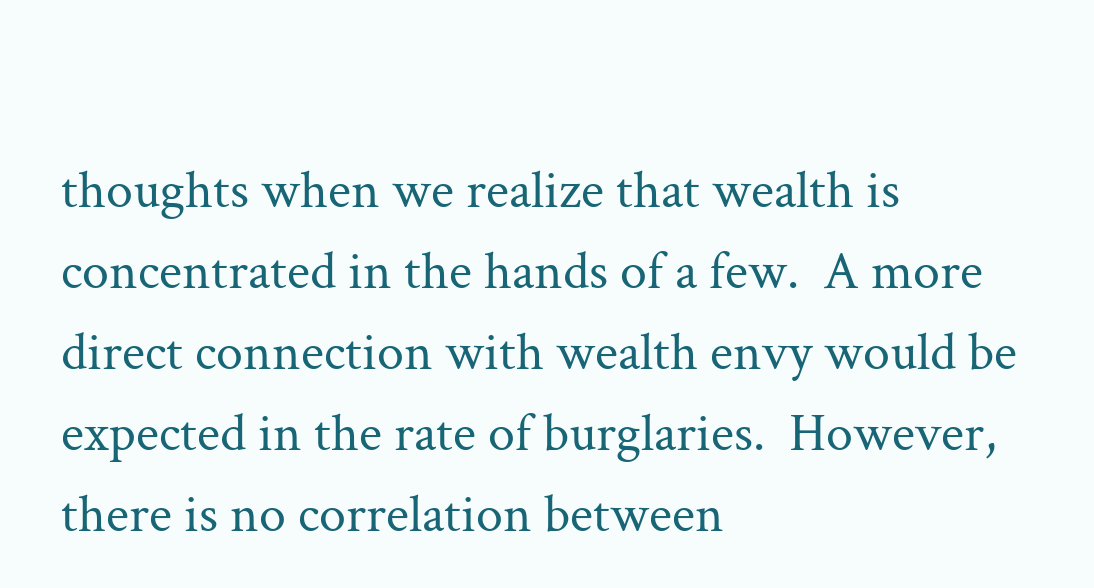thoughts when we realize that wealth is concentrated in the hands of a few.  A more direct connection with wealth envy would be expected in the rate of burglaries.  However, there is no correlation between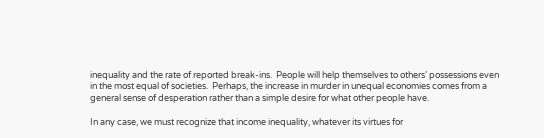inequality and the rate of reported break-ins.  People will help themselves to others’ possessions even in the most equal of societies.  Perhaps, the increase in murder in unequal economies comes from a general sense of desperation rather than a simple desire for what other people have.

In any case, we must recognize that income inequality, whatever its virtues for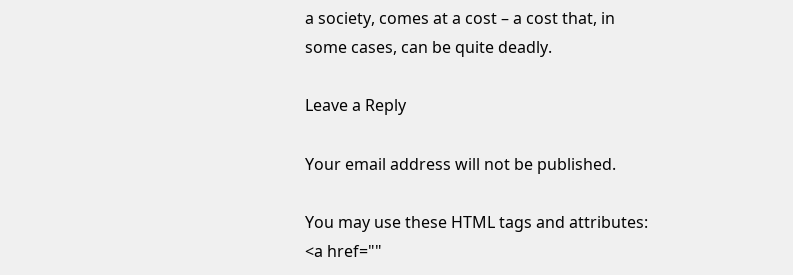a society, comes at a cost – a cost that, in some cases, can be quite deadly.

Leave a Reply

Your email address will not be published.

You may use these HTML tags and attributes:
<a href=""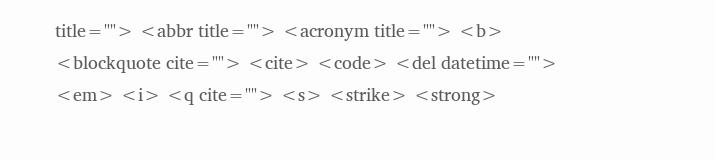title=""> <abbr title=""> <acronym title=""> <b> <blockquote cite=""> <cite> <code> <del datetime=""> <em> <i> <q cite=""> <s> <strike> <strong>